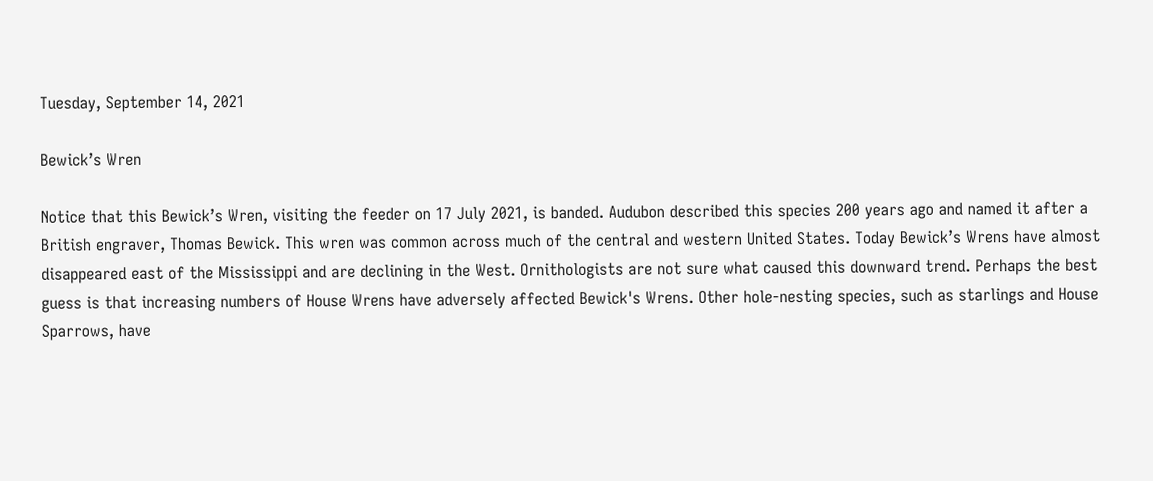Tuesday, September 14, 2021

Bewick’s Wren

Notice that this Bewick’s Wren, visiting the feeder on 17 July 2021, is banded. Audubon described this species 200 years ago and named it after a British engraver, Thomas Bewick. This wren was common across much of the central and western United States. Today Bewick’s Wrens have almost disappeared east of the Mississippi and are declining in the West. Ornithologists are not sure what caused this downward trend. Perhaps the best guess is that increasing numbers of House Wrens have adversely affected Bewick's Wrens. Other hole-nesting species, such as starlings and House Sparrows, have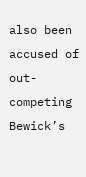also been accused of out-competing Bewick’s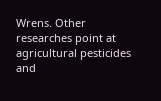Wrens. Other researches point at agricultural pesticides and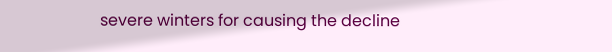severe winters for causing the decline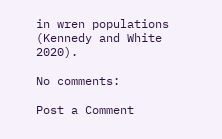in wren populations (Kennedy and White 2020).

No comments:

Post a Comment